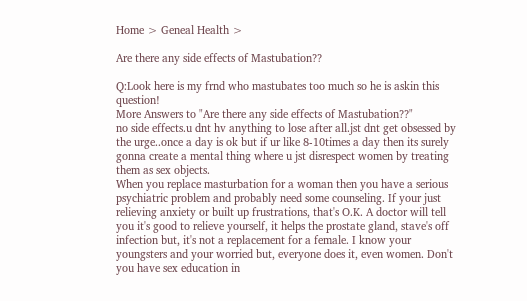Home > Geneal Health >

Are there any side effects of Mastubation??

Q:Look here is my frnd who mastubates too much so he is askin this question!
More Answers to "Are there any side effects of Mastubation??"
no side effects.u dnt hv anything to lose after all.jst dnt get obsessed by the urge..once a day is ok but if ur like 8-10times a day then its surely gonna create a mental thing where u jst disrespect women by treating them as sex objects.
When you replace masturbation for a woman then you have a serious psychiatric problem and probably need some counseling. If your just relieving anxiety or built up frustrations, that's O.K. A doctor will tell you it's good to relieve yourself, it helps the prostate gland, stave's off infection but, it's not a replacement for a female. I know your youngsters and your worried but, everyone does it, even women. Don't you have sex education in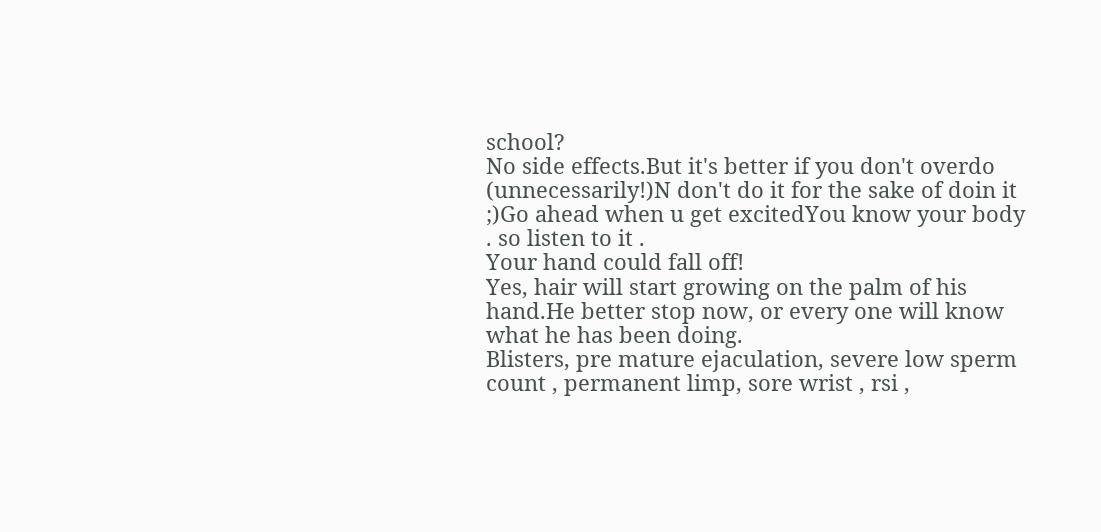school?
No side effects.But it's better if you don't overdo (unnecessarily!)N don't do it for the sake of doin it ;)Go ahead when u get excitedYou know your body . so listen to it .
Your hand could fall off!
Yes, hair will start growing on the palm of his hand.He better stop now, or every one will know what he has been doing.
Blisters, pre mature ejaculation, severe low sperm count , permanent limp, sore wrist , rsi ,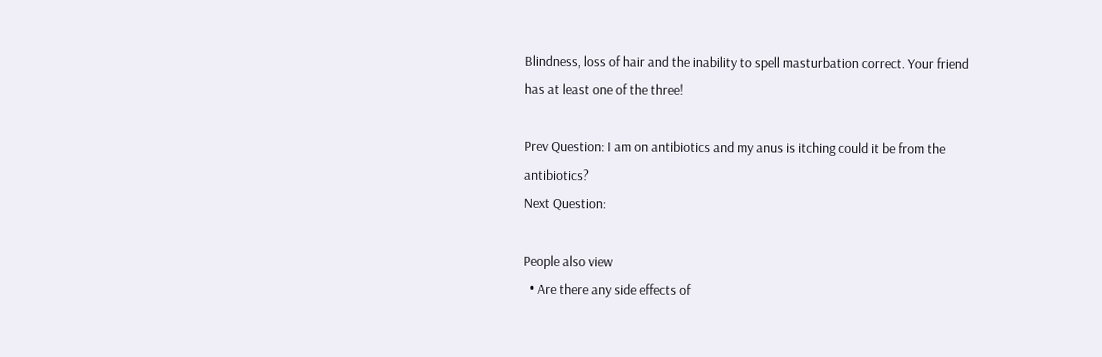Blindness, loss of hair and the inability to spell masturbation correct. Your friend has at least one of the three!

Prev Question: I am on antibiotics and my anus is itching could it be from the antibiotics?
Next Question:

People also view
  • Are there any side effects of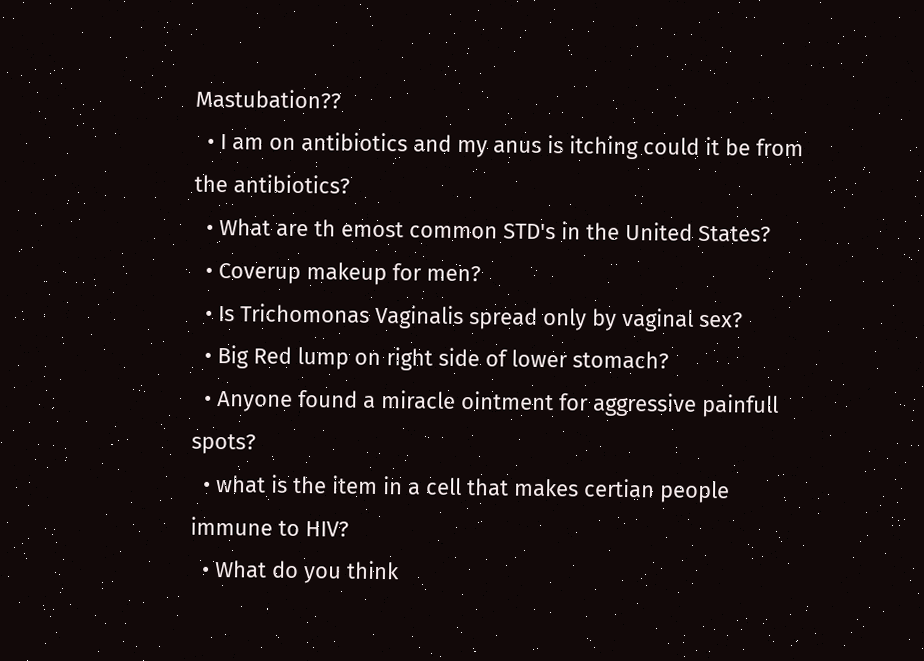Mastubation??
  • I am on antibiotics and my anus is itching could it be from the antibiotics?
  • What are th emost common STD's in the United States?
  • Coverup makeup for men?
  • Is Trichomonas Vaginalis spread only by vaginal sex?
  • Big Red lump on right side of lower stomach?
  • Anyone found a miracle ointment for aggressive painfull spots?
  • what is the item in a cell that makes certian people immune to HIV?
  • What do you think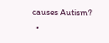causes Autism?
  •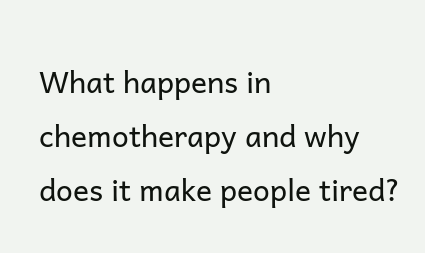What happens in chemotherapy and why does it make people tired?